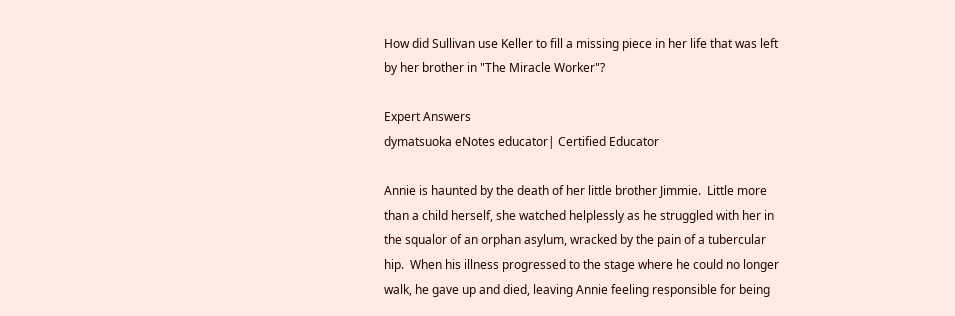How did Sullivan use Keller to fill a missing piece in her life that was left by her brother in "The Miracle Worker"?

Expert Answers
dymatsuoka eNotes educator| Certified Educator

Annie is haunted by the death of her little brother Jimmie.  Little more than a child herself, she watched helplessly as he struggled with her in the squalor of an orphan asylum, wracked by the pain of a tubercular hip.  When his illness progressed to the stage where he could no longer walk, he gave up and died, leaving Annie feeling responsible for being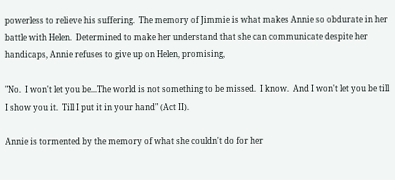powerless to relieve his suffering.  The memory of Jimmie is what makes Annie so obdurate in her battle with Helen.  Determined to make her understand that she can communicate despite her handicaps, Annie refuses to give up on Helen, promising,

"No.  I won't let you be...The world is not something to be missed.  I know.  And I won't let you be till I show you it.  Till I put it in your hand" (Act II).

Annie is tormented by the memory of what she couldn't do for her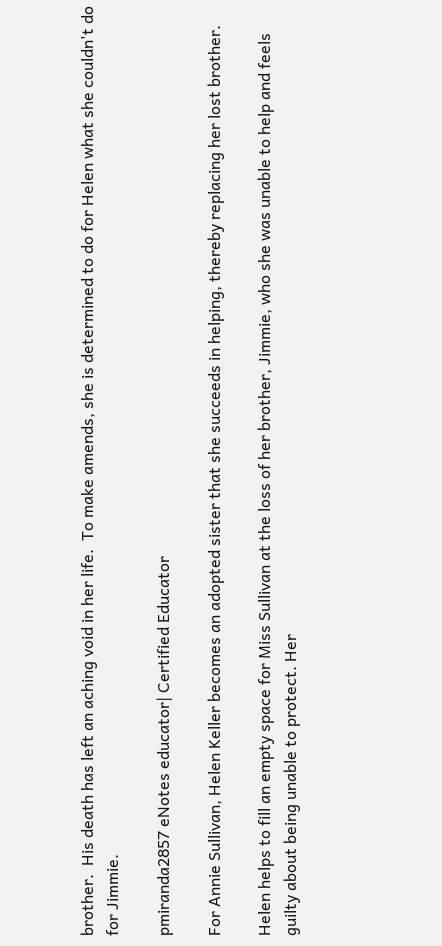brother.  His death has left an aching void in her life.  To make amends, she is determined to do for Helen what she couldn't do for Jimmie.

pmiranda2857 eNotes educator| Certified Educator

For Annie Sullivan, Helen Keller becomes an adopted sister that she succeeds in helping, thereby replacing her lost brother.

Helen helps to fill an empty space for Miss Sullivan at the loss of her brother, Jimmie, who she was unable to help and feels guilty about being unable to protect. Her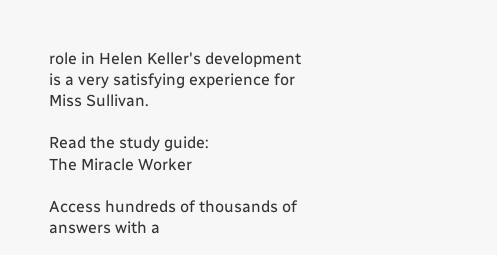role in Helen Keller's development is a very satisfying experience for Miss Sullivan.

Read the study guide:
The Miracle Worker

Access hundreds of thousands of answers with a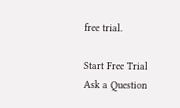free trial.

Start Free Trial
Ask a Question